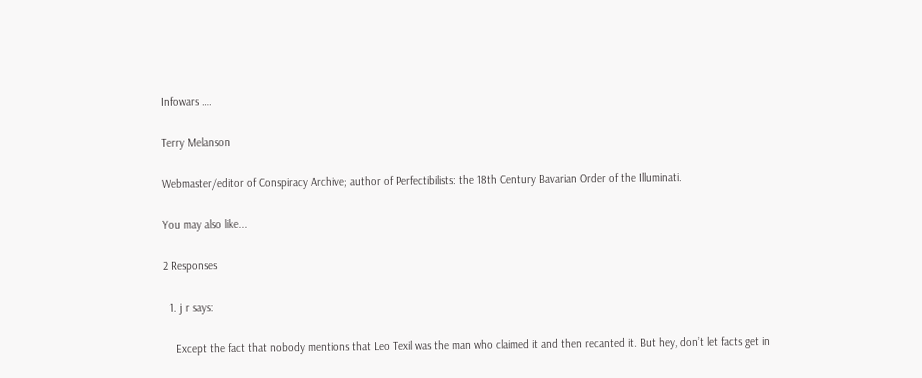Infowars ….

Terry Melanson

Webmaster/editor of Conspiracy Archive; author of Perfectibilists: the 18th Century Bavarian Order of the Illuminati.

You may also like...

2 Responses

  1. j r says:

    Except the fact that nobody mentions that Leo Texil was the man who claimed it and then recanted it. But hey, don’t let facts get in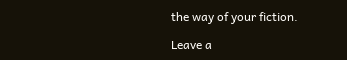the way of your fiction.

Leave a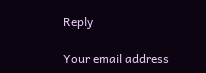Reply

Your email address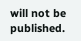will not be published.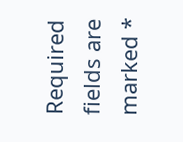Required fields are marked *